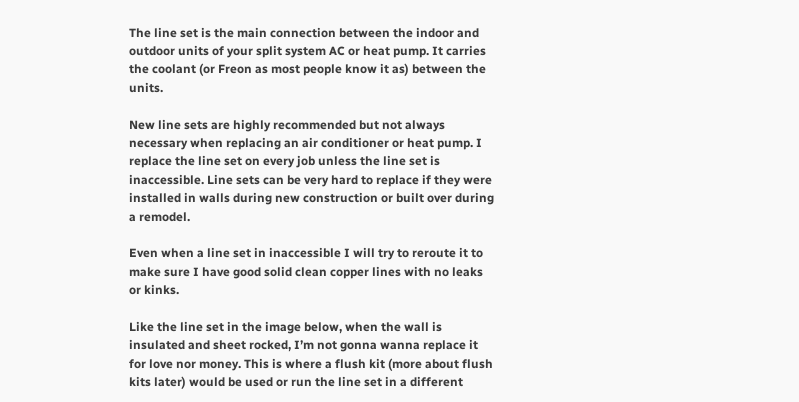The line set is the main connection between the indoor and outdoor units of your split system AC or heat pump. It carries the coolant (or Freon as most people know it as) between the units.

New line sets are highly recommended but not always necessary when replacing an air conditioner or heat pump. I replace the line set on every job unless the line set is inaccessible. Line sets can be very hard to replace if they were installed in walls during new construction or built over during a remodel.

Even when a line set in inaccessible I will try to reroute it to make sure I have good solid clean copper lines with no leaks or kinks.

Like the line set in the image below, when the wall is insulated and sheet rocked, I’m not gonna wanna replace it for love nor money. This is where a flush kit (more about flush kits later) would be used or run the line set in a different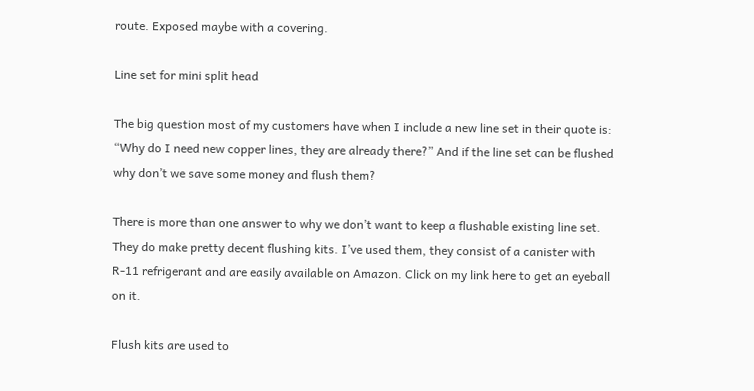route. Exposed maybe with a covering.

Line set for mini split head

The big question most of my customers have when I include a new line set in their quote is: “Why do I need new copper lines, they are already there?” And if the line set can be flushed why don’t we save some money and flush them?

There is more than one answer to why we don’t want to keep a flushable existing line set. They do make pretty decent flushing kits. I’ve used them, they consist of a canister with R-11 refrigerant and are easily available on Amazon. Click on my link here to get an eyeball on it.

Flush kits are used to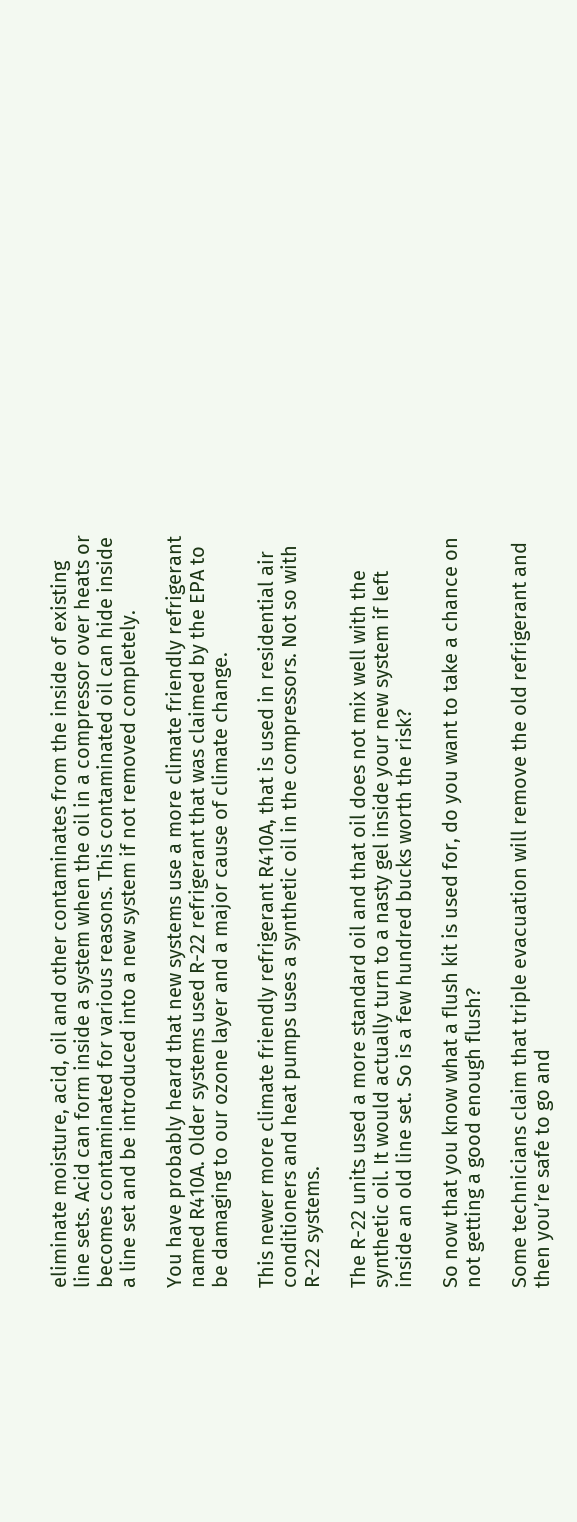eliminate moisture, acid, oil and other contaminates from the inside of existing line sets. Acid can form inside a system when the oil in a compressor over heats or becomes contaminated for various reasons. This contaminated oil can hide inside a line set and be introduced into a new system if not removed completely.

You have probably heard that new systems use a more climate friendly refrigerant named R410A. Older systems used R-22 refrigerant that was claimed by the EPA to be damaging to our ozone layer and a major cause of climate change.

This newer more climate friendly refrigerant R410A, that is used in residential air conditioners and heat pumps uses a synthetic oil in the compressors. Not so with R-22 systems.

The R-22 units used a more standard oil and that oil does not mix well with the synthetic oil. It would actually turn to a nasty gel inside your new system if left inside an old line set. So is a few hundred bucks worth the risk?

So now that you know what a flush kit is used for, do you want to take a chance on not getting a good enough flush?

Some technicians claim that triple evacuation will remove the old refrigerant and then you’re safe to go and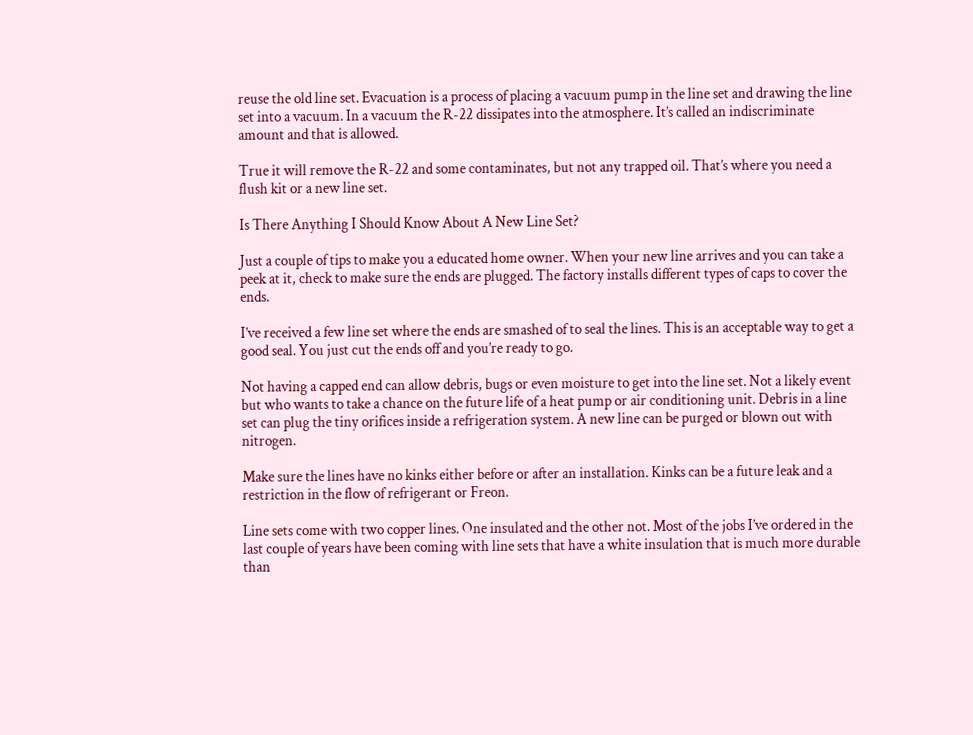reuse the old line set. Evacuation is a process of placing a vacuum pump in the line set and drawing the line set into a vacuum. In a vacuum the R-22 dissipates into the atmosphere. It’s called an indiscriminate amount and that is allowed.

True it will remove the R-22 and some contaminates, but not any trapped oil. That’s where you need a flush kit or a new line set.

Is There Anything I Should Know About A New Line Set?

Just a couple of tips to make you a educated home owner. When your new line arrives and you can take a peek at it, check to make sure the ends are plugged. The factory installs different types of caps to cover the ends.

I’ve received a few line set where the ends are smashed of to seal the lines. This is an acceptable way to get a good seal. You just cut the ends off and you’re ready to go.

Not having a capped end can allow debris, bugs or even moisture to get into the line set. Not a likely event but who wants to take a chance on the future life of a heat pump or air conditioning unit. Debris in a line set can plug the tiny orifices inside a refrigeration system. A new line can be purged or blown out with nitrogen.

Make sure the lines have no kinks either before or after an installation. Kinks can be a future leak and a restriction in the flow of refrigerant or Freon.

Line sets come with two copper lines. One insulated and the other not. Most of the jobs I’ve ordered in the last couple of years have been coming with line sets that have a white insulation that is much more durable than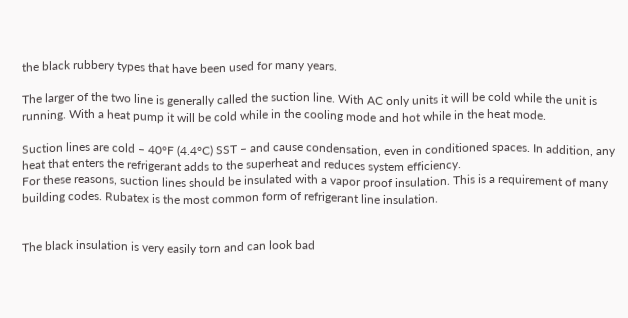the black rubbery types that have been used for many years.

The larger of the two line is generally called the suction line. With AC only units it will be cold while the unit is running. With a heat pump it will be cold while in the cooling mode and hot while in the heat mode.

Suction lines are cold – 40°F (4.4°C) SST – and cause condensation, even in conditioned spaces. In addition, any heat that enters the refrigerant adds to the superheat and reduces system efficiency.
For these reasons, suction lines should be insulated with a vapor proof insulation. This is a requirement of many building codes. Rubatex is the most common form of refrigerant line insulation.


The black insulation is very easily torn and can look bad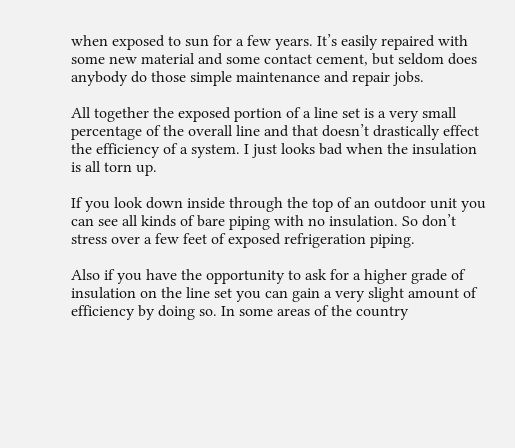when exposed to sun for a few years. It’s easily repaired with some new material and some contact cement, but seldom does anybody do those simple maintenance and repair jobs.

All together the exposed portion of a line set is a very small percentage of the overall line and that doesn’t drastically effect the efficiency of a system. I just looks bad when the insulation is all torn up.

If you look down inside through the top of an outdoor unit you can see all kinds of bare piping with no insulation. So don’t stress over a few feet of exposed refrigeration piping.

Also if you have the opportunity to ask for a higher grade of insulation on the line set you can gain a very slight amount of efficiency by doing so. In some areas of the country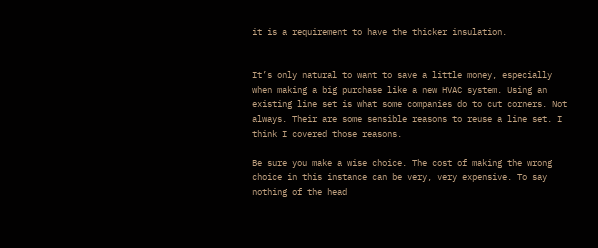it is a requirement to have the thicker insulation.


It’s only natural to want to save a little money, especially when making a big purchase like a new HVAC system. Using an existing line set is what some companies do to cut corners. Not always. Their are some sensible reasons to reuse a line set. I think I covered those reasons.

Be sure you make a wise choice. The cost of making the wrong choice in this instance can be very, very expensive. To say nothing of the head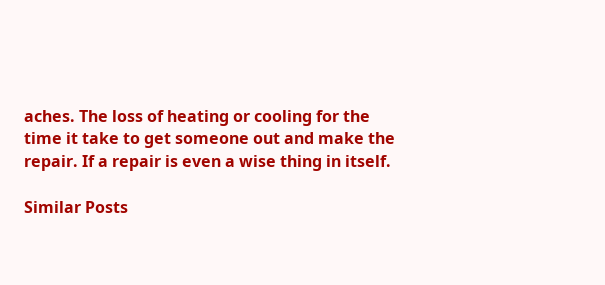aches. The loss of heating or cooling for the time it take to get someone out and make the repair. If a repair is even a wise thing in itself.

Similar Posts